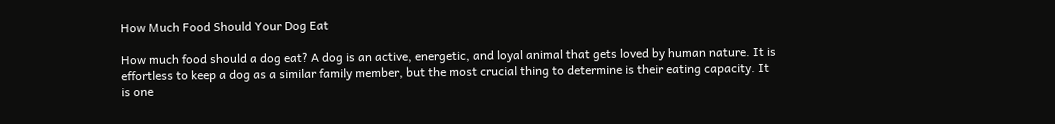How Much Food Should Your Dog Eat

How much food should a dog eat? A dog is an active, energetic, and loyal animal that gets loved by human nature. It is effortless to keep a dog as a similar family member, but the most crucial thing to determine is their eating capacity. It is one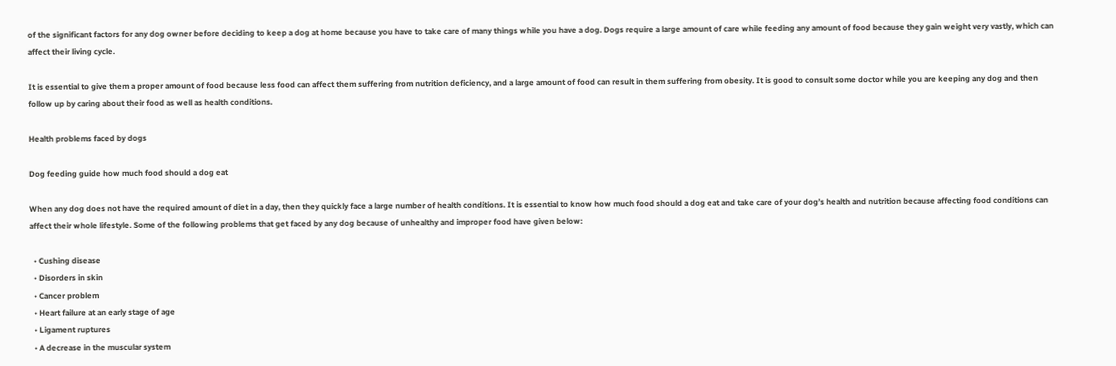of the significant factors for any dog owner before deciding to keep a dog at home because you have to take care of many things while you have a dog. Dogs require a large amount of care while feeding any amount of food because they gain weight very vastly, which can affect their living cycle.

It is essential to give them a proper amount of food because less food can affect them suffering from nutrition deficiency, and a large amount of food can result in them suffering from obesity. It is good to consult some doctor while you are keeping any dog and then follow up by caring about their food as well as health conditions.

Health problems faced by dogs

Dog feeding guide how much food should a dog eat

When any dog does not have the required amount of diet in a day, then they quickly face a large number of health conditions. It is essential to know how much food should a dog eat and take care of your dog’s health and nutrition because affecting food conditions can affect their whole lifestyle. Some of the following problems that get faced by any dog because of unhealthy and improper food have given below:

  • Cushing disease
  • Disorders in skin
  • Cancer problem
  • Heart failure at an early stage of age
  • Ligament ruptures
  • A decrease in the muscular system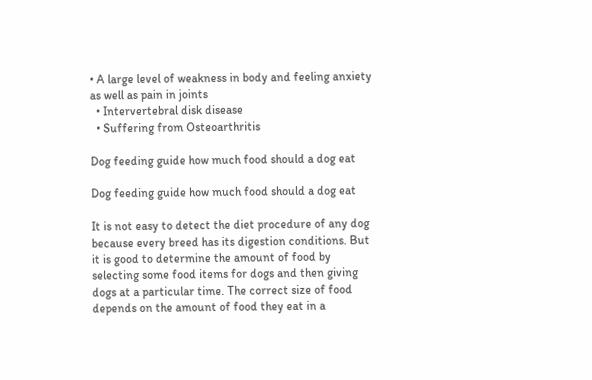• A large level of weakness in body and feeling anxiety as well as pain in joints
  • Intervertebral disk disease
  • Suffering from Osteoarthritis

Dog feeding guide how much food should a dog eat

Dog feeding guide how much food should a dog eat

It is not easy to detect the diet procedure of any dog because every breed has its digestion conditions. But it is good to determine the amount of food by selecting some food items for dogs and then giving dogs at a particular time. The correct size of food depends on the amount of food they eat in a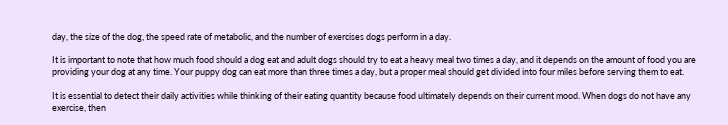day, the size of the dog, the speed rate of metabolic, and the number of exercises dogs perform in a day.

It is important to note that how much food should a dog eat and adult dogs should try to eat a heavy meal two times a day, and it depends on the amount of food you are providing your dog at any time. Your puppy dog can eat more than three times a day, but a proper meal should get divided into four miles before serving them to eat.

It is essential to detect their daily activities while thinking of their eating quantity because food ultimately depends on their current mood. When dogs do not have any exercise, then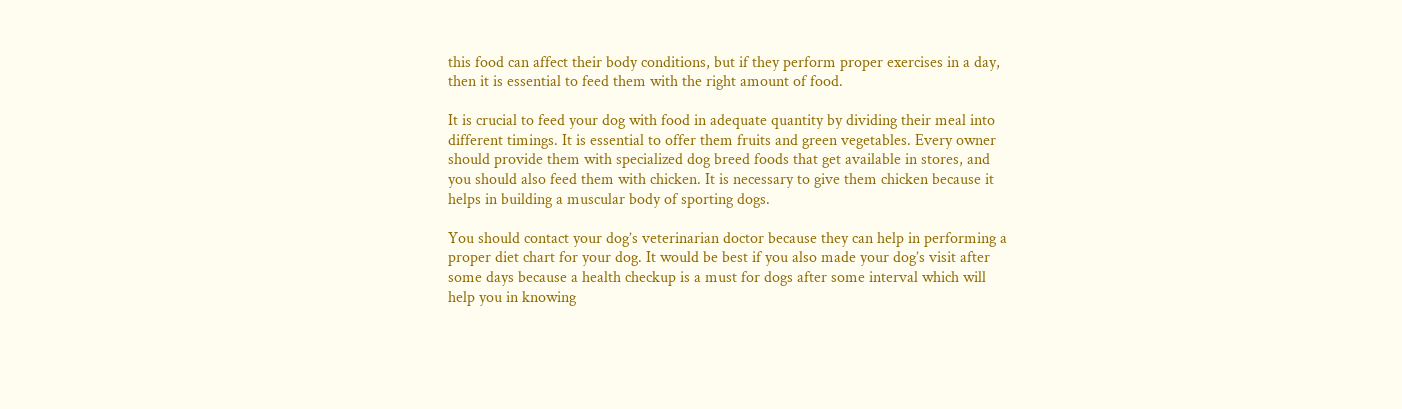this food can affect their body conditions, but if they perform proper exercises in a day, then it is essential to feed them with the right amount of food.

It is crucial to feed your dog with food in adequate quantity by dividing their meal into different timings. It is essential to offer them fruits and green vegetables. Every owner should provide them with specialized dog breed foods that get available in stores, and you should also feed them with chicken. It is necessary to give them chicken because it helps in building a muscular body of sporting dogs.

You should contact your dog’s veterinarian doctor because they can help in performing a proper diet chart for your dog. It would be best if you also made your dog’s visit after some days because a health checkup is a must for dogs after some interval which will help you in knowing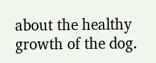about the healthy growth of the dog.